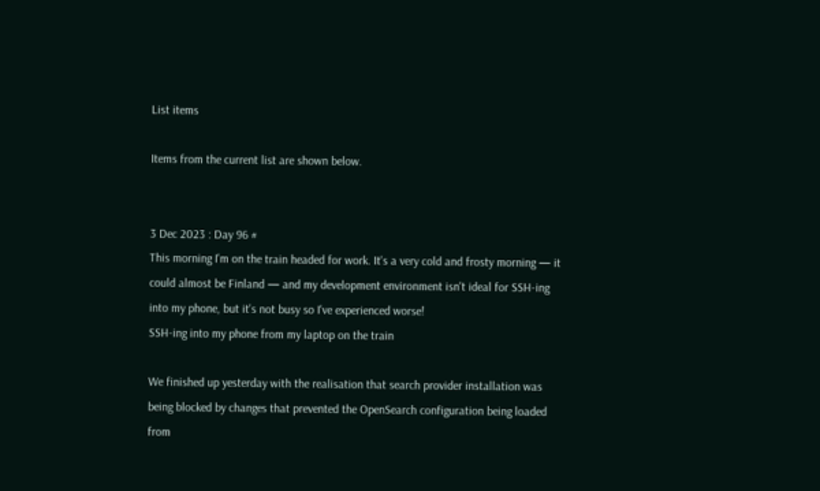List items

Items from the current list are shown below.


3 Dec 2023 : Day 96 #
This morning I'm on the train headed for work. It's a very cold and frosty morning — it could almost be Finland — and my development environment isn't ideal for SSH-ing into my phone, but it's not busy so I've experienced worse!
SSH-ing into my phone from my laptop on the train

We finished up yesterday with the realisation that search provider installation was being blocked by changes that prevented the OpenSearch configuration being loaded from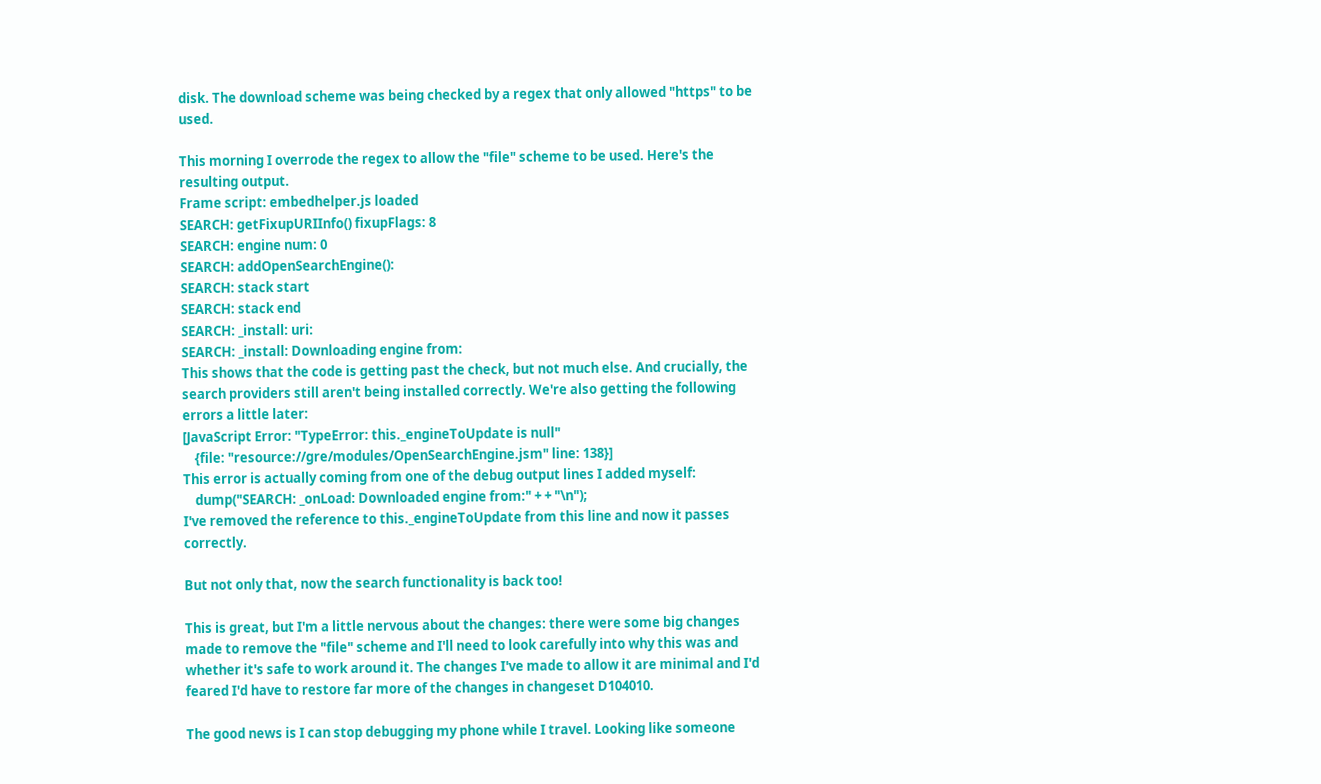disk. The download scheme was being checked by a regex that only allowed "https" to be used.

This morning I overrode the regex to allow the "file" scheme to be used. Here's the resulting output.
Frame script: embedhelper.js loaded
SEARCH: getFixupURIInfo() fixupFlags: 8
SEARCH: engine num: 0
SEARCH: addOpenSearchEngine():
SEARCH: stack start
SEARCH: stack end
SEARCH: _install: uri:
SEARCH: _install: Downloading engine from:
This shows that the code is getting past the check, but not much else. And crucially, the search providers still aren't being installed correctly. We're also getting the following errors a little later:
[JavaScript Error: "TypeError: this._engineToUpdate is null"
    {file: "resource://gre/modules/OpenSearchEngine.jsm" line: 138}]
This error is actually coming from one of the debug output lines I added myself:
    dump("SEARCH: _onLoad: Downloaded engine from:" + + "\n");
I've removed the reference to this._engineToUpdate from this line and now it passes correctly.

But not only that, now the search functionality is back too!

This is great, but I'm a little nervous about the changes: there were some big changes made to remove the "file" scheme and I'll need to look carefully into why this was and whether it's safe to work around it. The changes I've made to allow it are minimal and I'd feared I'd have to restore far more of the changes in changeset D104010.

The good news is I can stop debugging my phone while I travel. Looking like someone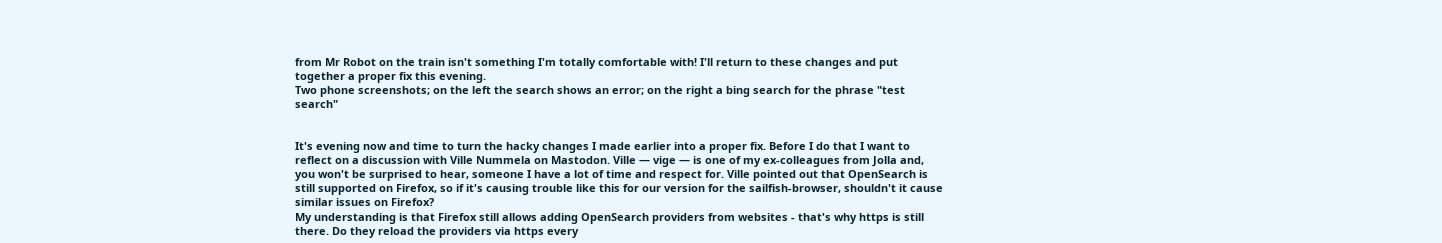from Mr Robot on the train isn't something I'm totally comfortable with! I'll return to these changes and put together a proper fix this evening.
Two phone screenshots; on the left the search shows an error; on the right a bing search for the phrase "test search"


It's evening now and time to turn the hacky changes I made earlier into a proper fix. Before I do that I want to reflect on a discussion with Ville Nummela on Mastodon. Ville — vige — is one of my ex-colleagues from Jolla and, you won't be surprised to hear, someone I have a lot of time and respect for. Ville pointed out that OpenSearch is still supported on Firefox, so if it's causing trouble like this for our version for the sailfish-browser, shouldn't it cause similar issues on Firefox?
My understanding is that Firefox still allows adding OpenSearch providers from websites - that's why https is still there. Do they reload the providers via https every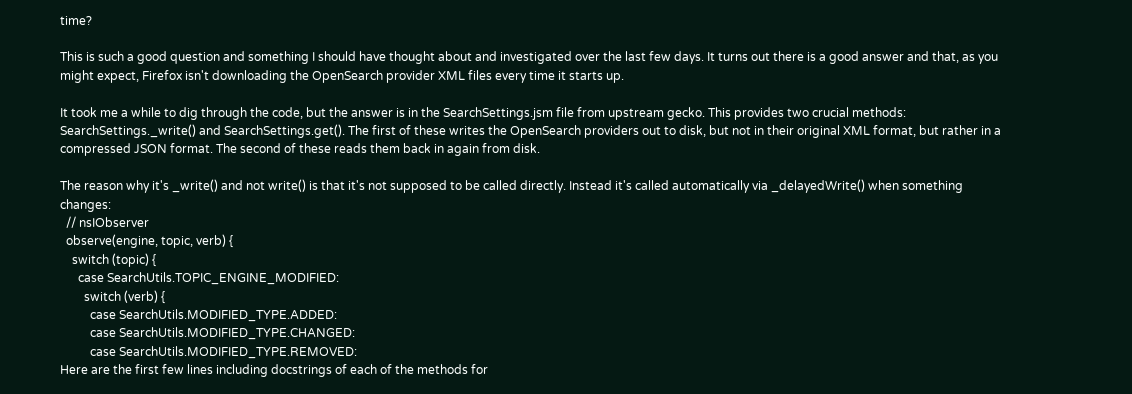time?

This is such a good question and something I should have thought about and investigated over the last few days. It turns out there is a good answer and that, as you might expect, Firefox isn't downloading the OpenSearch provider XML files every time it starts up.

It took me a while to dig through the code, but the answer is in the SearchSettings.jsm file from upstream gecko. This provides two crucial methods: SearchSettings._write() and SearchSettings.get(). The first of these writes the OpenSearch providers out to disk, but not in their original XML format, but rather in a compressed JSON format. The second of these reads them back in again from disk.

The reason why it's _write() and not write() is that it's not supposed to be called directly. Instead it's called automatically via _delayedWrite() when something changes:
  // nsIObserver
  observe(engine, topic, verb) {
    switch (topic) {
      case SearchUtils.TOPIC_ENGINE_MODIFIED:
        switch (verb) {
          case SearchUtils.MODIFIED_TYPE.ADDED:
          case SearchUtils.MODIFIED_TYPE.CHANGED:
          case SearchUtils.MODIFIED_TYPE.REMOVED:
Here are the first few lines including docstrings of each of the methods for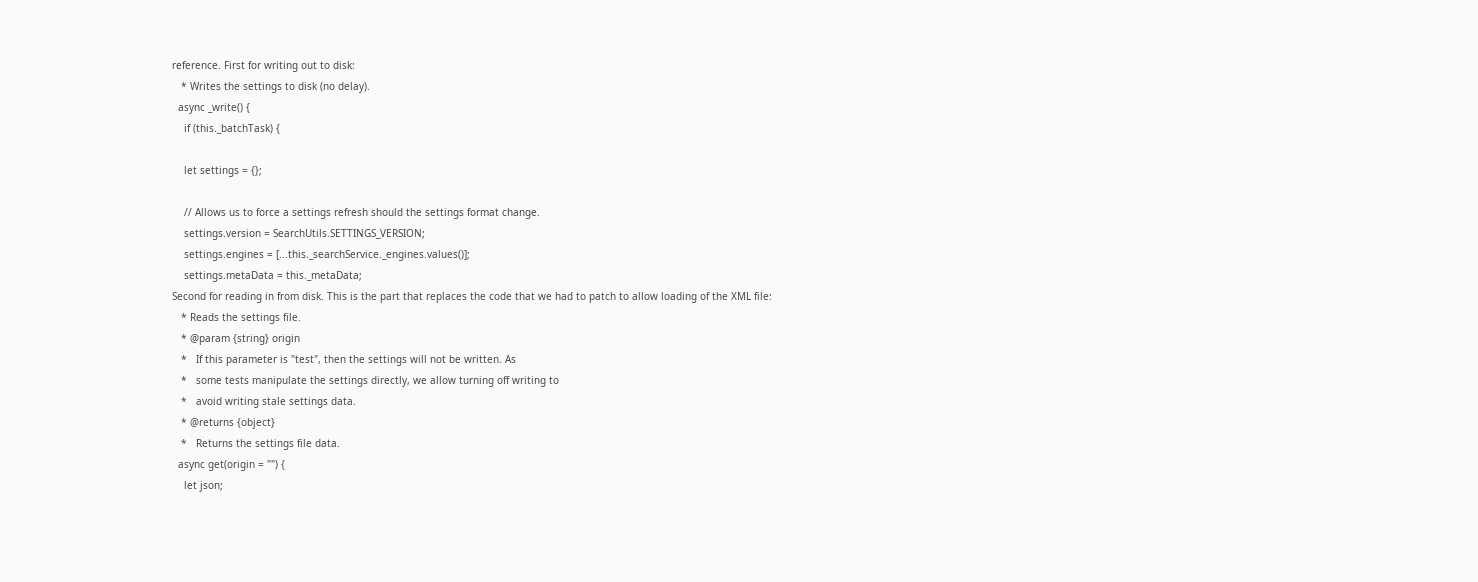reference. First for writing out to disk:
   * Writes the settings to disk (no delay).
  async _write() {
    if (this._batchTask) {

    let settings = {};

    // Allows us to force a settings refresh should the settings format change.
    settings.version = SearchUtils.SETTINGS_VERSION;
    settings.engines = [...this._searchService._engines.values()];
    settings.metaData = this._metaData;
Second for reading in from disk. This is the part that replaces the code that we had to patch to allow loading of the XML file:
   * Reads the settings file.
   * @param {string} origin
   *   If this parameter is "test", then the settings will not be written. As
   *   some tests manipulate the settings directly, we allow turning off writing to
   *   avoid writing stale settings data.
   * @returns {object}
   *   Returns the settings file data.
  async get(origin = "") {
    let json;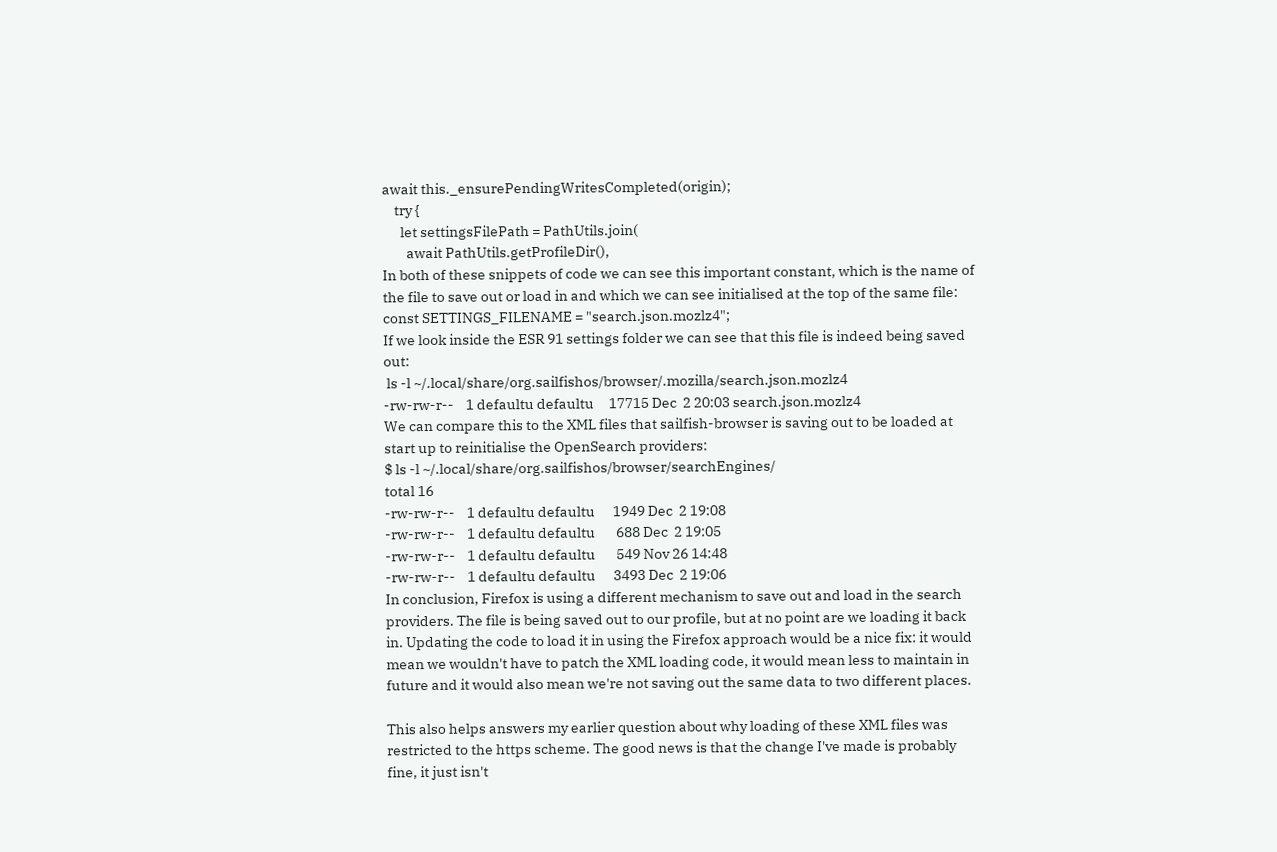await this._ensurePendingWritesCompleted(origin);
    try {
      let settingsFilePath = PathUtils.join(
        await PathUtils.getProfileDir(),
In both of these snippets of code we can see this important constant, which is the name of the file to save out or load in and which we can see initialised at the top of the same file:
const SETTINGS_FILENAME = "search.json.mozlz4";
If we look inside the ESR 91 settings folder we can see that this file is indeed being saved out:
 ls -l ~/.local/share/org.sailfishos/browser/.mozilla/search.json.mozlz4
-rw-rw-r--    1 defaultu defaultu     17715 Dec  2 20:03 search.json.mozlz4
We can compare this to the XML files that sailfish-browser is saving out to be loaded at start up to reinitialise the OpenSearch providers:
$ ls -l ~/.local/share/org.sailfishos/browser/searchEngines/
total 16
-rw-rw-r--    1 defaultu defaultu      1949 Dec  2 19:08
-rw-rw-r--    1 defaultu defaultu       688 Dec  2 19:05
-rw-rw-r--    1 defaultu defaultu       549 Nov 26 14:48
-rw-rw-r--    1 defaultu defaultu      3493 Dec  2 19:06
In conclusion, Firefox is using a different mechanism to save out and load in the search providers. The file is being saved out to our profile, but at no point are we loading it back in. Updating the code to load it in using the Firefox approach would be a nice fix: it would mean we wouldn't have to patch the XML loading code, it would mean less to maintain in future and it would also mean we're not saving out the same data to two different places.

This also helps answers my earlier question about why loading of these XML files was restricted to the https scheme. The good news is that the change I've made is probably fine, it just isn't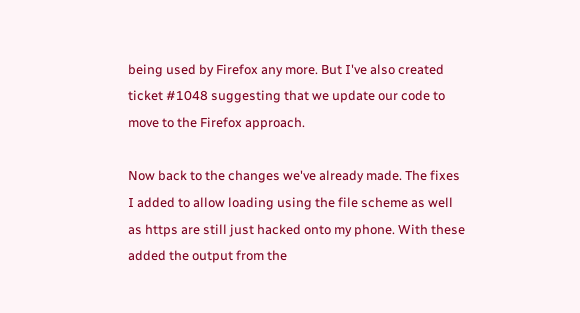being used by Firefox any more. But I've also created ticket #1048 suggesting that we update our code to move to the Firefox approach.

Now back to the changes we've already made. The fixes I added to allow loading using the file scheme as well as https are still just hacked onto my phone. With these added the output from the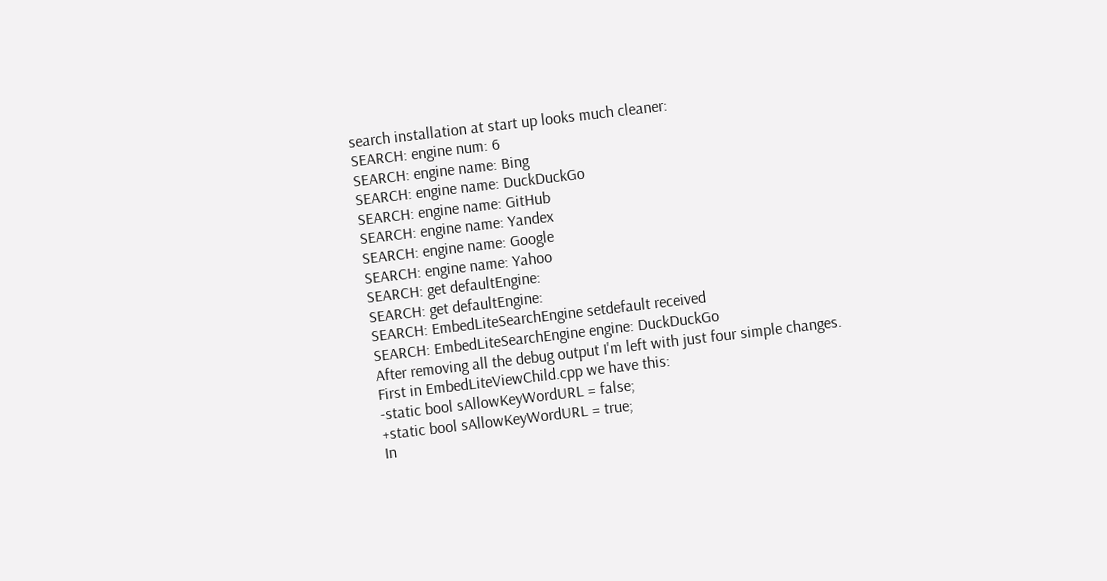search installation at start up looks much cleaner:
SEARCH: engine num: 6
SEARCH: engine name: Bing
SEARCH: engine name: DuckDuckGo
SEARCH: engine name: GitHub
SEARCH: engine name: Yandex
SEARCH: engine name: Google
SEARCH: engine name: Yahoo
SEARCH: get defaultEngine:
SEARCH: get defaultEngine:
SEARCH: EmbedLiteSearchEngine setdefault received
SEARCH: EmbedLiteSearchEngine engine: DuckDuckGo
After removing all the debug output I'm left with just four simple changes. First in EmbedLiteViewChild.cpp we have this:
-static bool sAllowKeyWordURL = false;
+static bool sAllowKeyWordURL = true;
In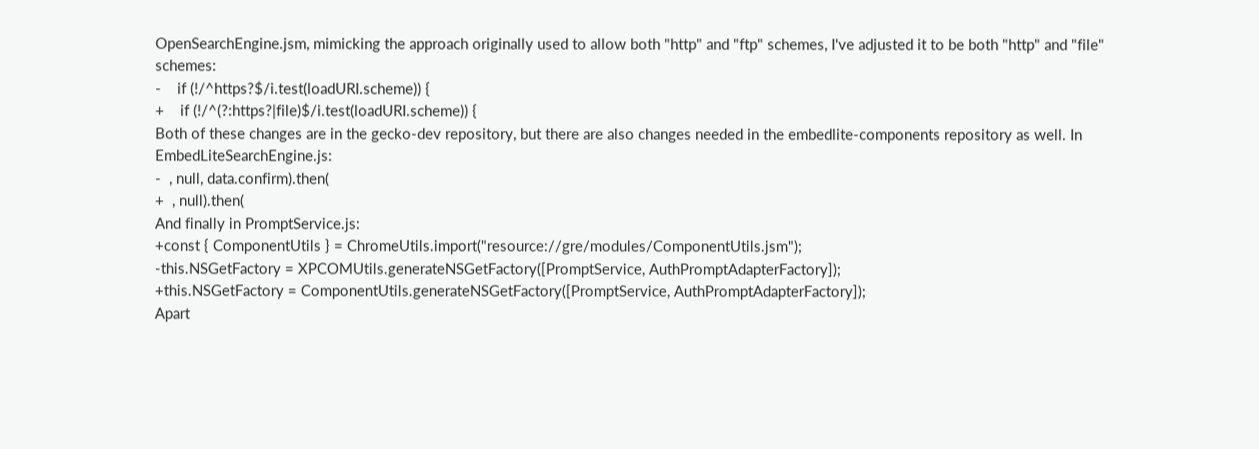OpenSearchEngine.jsm, mimicking the approach originally used to allow both "http" and "ftp" schemes, I've adjusted it to be both "http" and "file" schemes:
-    if (!/^https?$/i.test(loadURI.scheme)) {
+    if (!/^(?:https?|file)$/i.test(loadURI.scheme)) {
Both of these changes are in the gecko-dev repository, but there are also changes needed in the embedlite-components repository as well. In EmbedLiteSearchEngine.js:
-  , null, data.confirm).then(
+  , null).then(
And finally in PromptService.js:
+const { ComponentUtils } = ChromeUtils.import("resource://gre/modules/ComponentUtils.jsm");
-this.NSGetFactory = XPCOMUtils.generateNSGetFactory([PromptService, AuthPromptAdapterFactory]);
+this.NSGetFactory = ComponentUtils.generateNSGetFactory([PromptService, AuthPromptAdapterFactory]);
Apart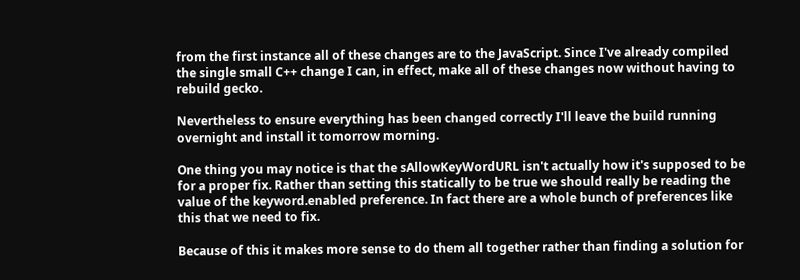from the first instance all of these changes are to the JavaScript. Since I've already compiled the single small C++ change I can, in effect, make all of these changes now without having to rebuild gecko.

Nevertheless to ensure everything has been changed correctly I'll leave the build running overnight and install it tomorrow morning.

One thing you may notice is that the sAllowKeyWordURL isn't actually how it's supposed to be for a proper fix. Rather than setting this statically to be true we should really be reading the value of the keyword.enabled preference. In fact there are a whole bunch of preferences like this that we need to fix.

Because of this it makes more sense to do them all together rather than finding a solution for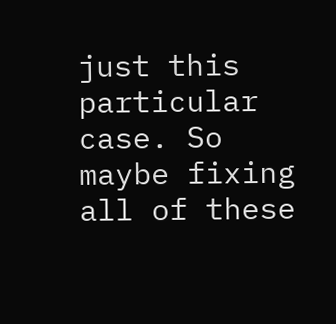just this particular case. So maybe fixing all of these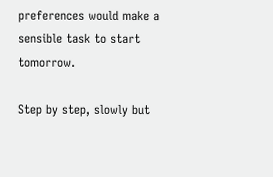preferences would make a sensible task to start tomorrow.

Step by step, slowly but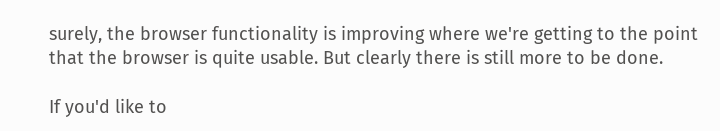surely, the browser functionality is improving where we're getting to the point that the browser is quite usable. But clearly there is still more to be done.

If you'd like to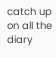catch up on all the diary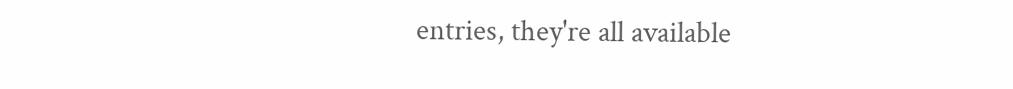entries, they're all available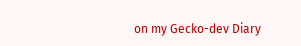on my Gecko-dev Diary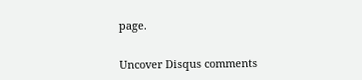page.


Uncover Disqus comments